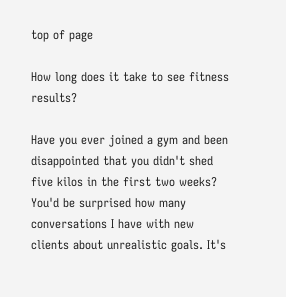top of page

How long does it take to see fitness results?

Have you ever joined a gym and been disappointed that you didn't shed five kilos in the first two weeks? You'd be surprised how many conversations I have with new clients about unrealistic goals. It's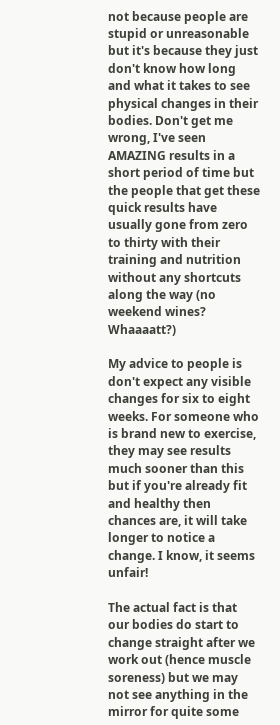not because people are stupid or unreasonable but it's because they just don't know how long and what it takes to see physical changes in their bodies. Don't get me wrong, I've seen AMAZING results in a short period of time but the people that get these quick results have usually gone from zero to thirty with their training and nutrition without any shortcuts along the way (no weekend wines? Whaaaatt?)

My advice to people is don't expect any visible changes for six to eight weeks. For someone who is brand new to exercise, they may see results much sooner than this but if you're already fit and healthy then chances are, it will take longer to notice a change. I know, it seems unfair!

The actual fact is that our bodies do start to change straight after we work out (hence muscle soreness) but we may not see anything in the mirror for quite some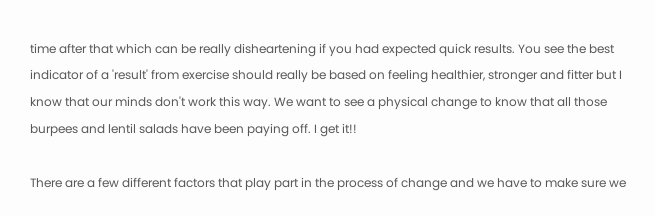time after that which can be really disheartening if you had expected quick results. You see the best indicator of a 'result' from exercise should really be based on feeling healthier, stronger and fitter but I know that our minds don't work this way. We want to see a physical change to know that all those burpees and lentil salads have been paying off. I get it!!

There are a few different factors that play part in the process of change and we have to make sure we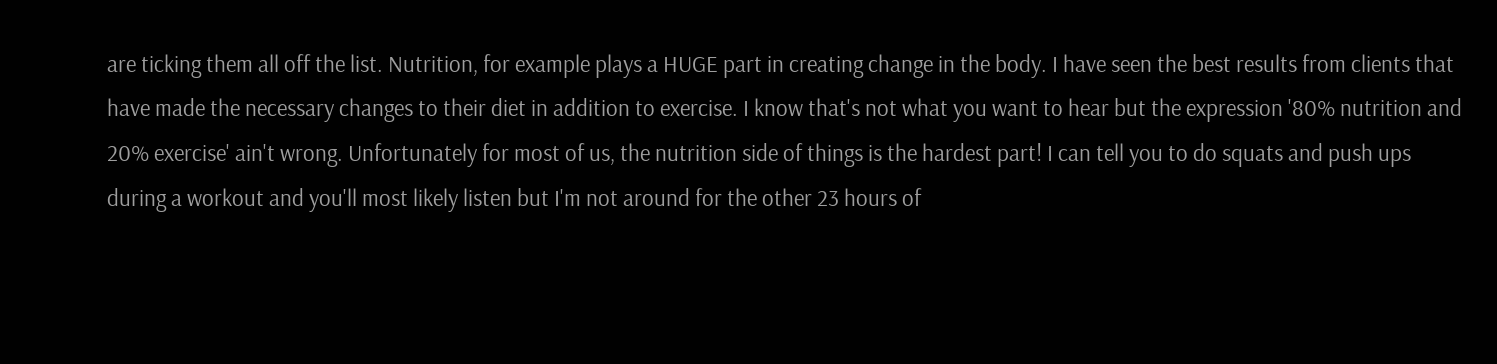are ticking them all off the list. Nutrition, for example plays a HUGE part in creating change in the body. I have seen the best results from clients that have made the necessary changes to their diet in addition to exercise. I know that's not what you want to hear but the expression '80% nutrition and 20% exercise' ain't wrong. Unfortunately for most of us, the nutrition side of things is the hardest part! I can tell you to do squats and push ups during a workout and you'll most likely listen but I'm not around for the other 23 hours of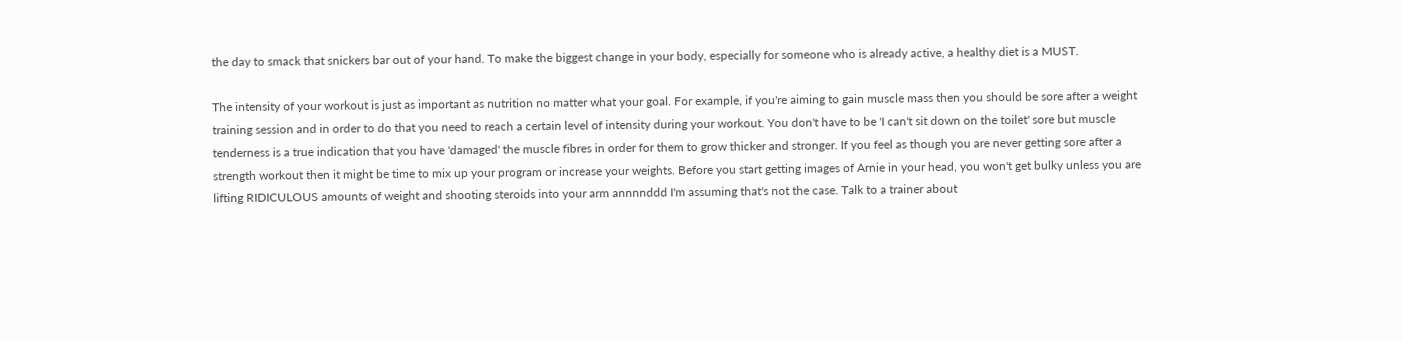the day to smack that snickers bar out of your hand. To make the biggest change in your body, especially for someone who is already active, a healthy diet is a MUST.

The intensity of your workout is just as important as nutrition no matter what your goal. For example, if you're aiming to gain muscle mass then you should be sore after a weight training session and in order to do that you need to reach a certain level of intensity during your workout. You don't have to be 'I can't sit down on the toilet' sore but muscle tenderness is a true indication that you have 'damaged' the muscle fibres in order for them to grow thicker and stronger. If you feel as though you are never getting sore after a strength workout then it might be time to mix up your program or increase your weights. Before you start getting images of Arnie in your head, you won't get bulky unless you are lifting RIDICULOUS amounts of weight and shooting steroids into your arm annnnddd I'm assuming that's not the case. Talk to a trainer about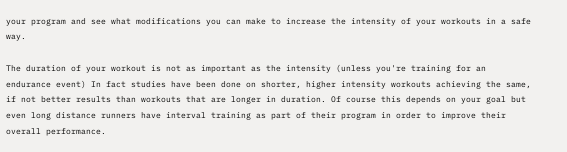your program and see what modifications you can make to increase the intensity of your workouts in a safe way.

The duration of your workout is not as important as the intensity (unless you're training for an endurance event) In fact studies have been done on shorter, higher intensity workouts achieving the same, if not better results than workouts that are longer in duration. Of course this depends on your goal but even long distance runners have interval training as part of their program in order to improve their overall performance.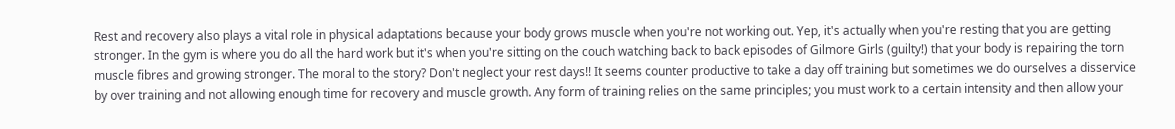Rest and recovery also plays a vital role in physical adaptations because your body grows muscle when you're not working out. Yep, it's actually when you're resting that you are getting stronger. In the gym is where you do all the hard work but it's when you're sitting on the couch watching back to back episodes of Gilmore Girls (guilty!) that your body is repairing the torn muscle fibres and growing stronger. The moral to the story? Don't neglect your rest days!! It seems counter productive to take a day off training but sometimes we do ourselves a disservice by over training and not allowing enough time for recovery and muscle growth. Any form of training relies on the same principles; you must work to a certain intensity and then allow your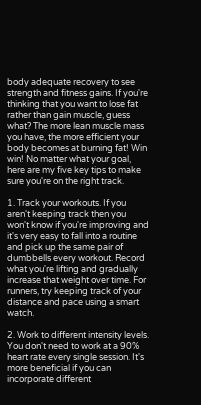body adequate recovery to see strength and fitness gains. If you're thinking that you want to lose fat rather than gain muscle, guess what? The more lean muscle mass you have, the more efficient your body becomes at burning fat! Win win! No matter what your goal, here are my five key tips to make sure you're on the right track.

1. Track your workouts. If you aren't keeping track then you won't know if you're improving and it's very easy to fall into a routine and pick up the same pair of dumbbells every workout. Record what you're lifting and gradually increase that weight over time. For runners, try keeping track of your distance and pace using a smart watch.

2. Work to different intensity levels. You don't need to work at a 90% heart rate every single session. It's more beneficial if you can incorporate different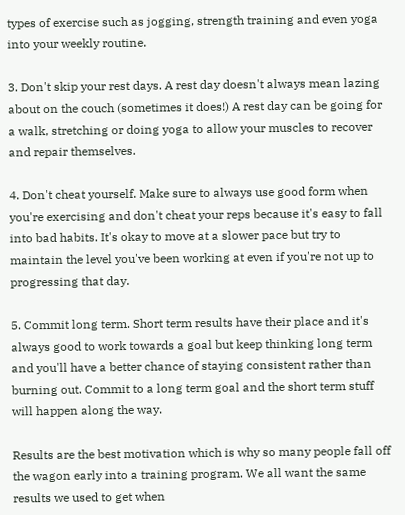types of exercise such as jogging, strength training and even yoga into your weekly routine.

3. Don't skip your rest days. A rest day doesn't always mean lazing about on the couch (sometimes it does!) A rest day can be going for a walk, stretching or doing yoga to allow your muscles to recover and repair themselves.

4. Don't cheat yourself. Make sure to always use good form when you're exercising and don't cheat your reps because it's easy to fall into bad habits. It's okay to move at a slower pace but try to maintain the level you've been working at even if you're not up to progressing that day.

5. Commit long term. Short term results have their place and it's always good to work towards a goal but keep thinking long term and you'll have a better chance of staying consistent rather than burning out. Commit to a long term goal and the short term stuff will happen along the way.

Results are the best motivation which is why so many people fall off the wagon early into a training program. We all want the same results we used to get when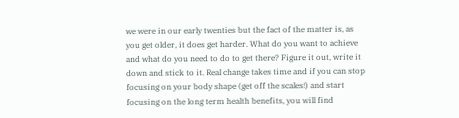we were in our early twenties but the fact of the matter is, as you get older, it does get harder. What do you want to achieve and what do you need to do to get there? Figure it out, write it down and stick to it. Real change takes time and if you can stop focusing on your body shape (get off the scales!) and start focusing on the long term health benefits, you will find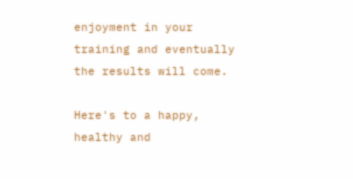enjoyment in your training and eventually the results will come.

Here's to a happy, healthy and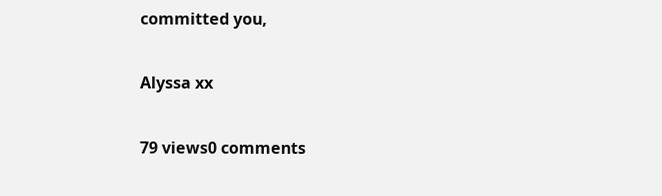committed you,

Alyssa xx

79 views0 comments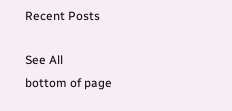Recent Posts

See All
bottom of page